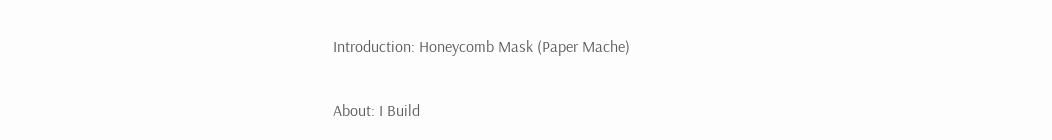Introduction: Honeycomb Mask (Paper Mache)

About: I Build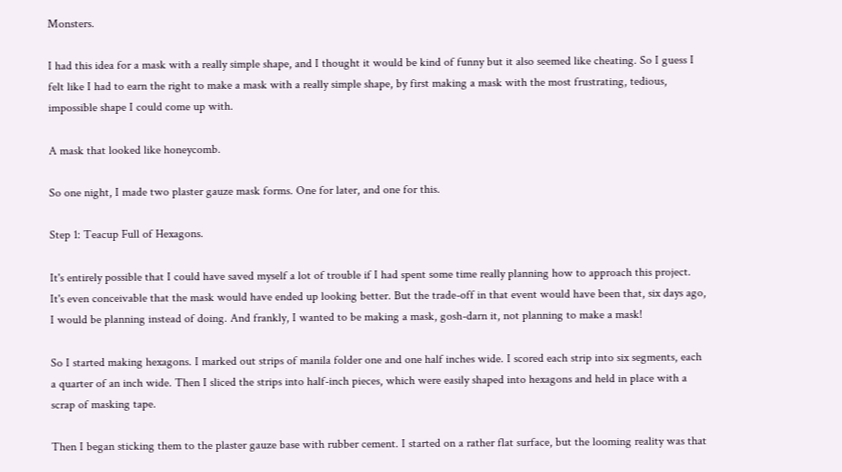Monsters.

I had this idea for a mask with a really simple shape, and I thought it would be kind of funny but it also seemed like cheating. So I guess I felt like I had to earn the right to make a mask with a really simple shape, by first making a mask with the most frustrating, tedious, impossible shape I could come up with.

A mask that looked like honeycomb.

So one night, I made two plaster gauze mask forms. One for later, and one for this.

Step 1: Teacup Full of Hexagons.

It's entirely possible that I could have saved myself a lot of trouble if I had spent some time really planning how to approach this project. It's even conceivable that the mask would have ended up looking better. But the trade-off in that event would have been that, six days ago, I would be planning instead of doing. And frankly, I wanted to be making a mask, gosh-darn it, not planning to make a mask!

So I started making hexagons. I marked out strips of manila folder one and one half inches wide. I scored each strip into six segments, each a quarter of an inch wide. Then I sliced the strips into half-inch pieces, which were easily shaped into hexagons and held in place with a scrap of masking tape.

Then I began sticking them to the plaster gauze base with rubber cement. I started on a rather flat surface, but the looming reality was that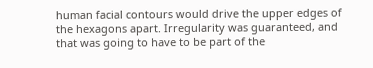human facial contours would drive the upper edges of the hexagons apart. Irregularity was guaranteed, and that was going to have to be part of the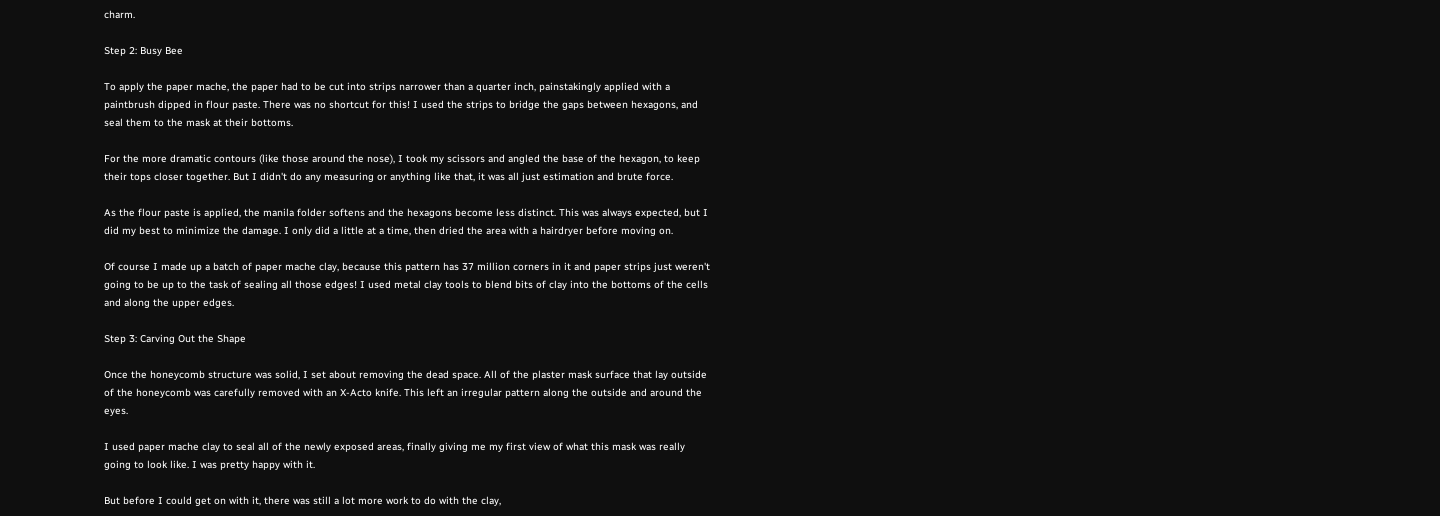charm.

Step 2: Busy Bee

To apply the paper mache, the paper had to be cut into strips narrower than a quarter inch, painstakingly applied with a paintbrush dipped in flour paste. There was no shortcut for this! I used the strips to bridge the gaps between hexagons, and seal them to the mask at their bottoms.

For the more dramatic contours (like those around the nose), I took my scissors and angled the base of the hexagon, to keep their tops closer together. But I didn't do any measuring or anything like that, it was all just estimation and brute force.

As the flour paste is applied, the manila folder softens and the hexagons become less distinct. This was always expected, but I did my best to minimize the damage. I only did a little at a time, then dried the area with a hairdryer before moving on.

Of course I made up a batch of paper mache clay, because this pattern has 37 million corners in it and paper strips just weren't going to be up to the task of sealing all those edges! I used metal clay tools to blend bits of clay into the bottoms of the cells and along the upper edges.

Step 3: Carving Out the Shape

Once the honeycomb structure was solid, I set about removing the dead space. All of the plaster mask surface that lay outside of the honeycomb was carefully removed with an X-Acto knife. This left an irregular pattern along the outside and around the eyes.

I used paper mache clay to seal all of the newly exposed areas, finally giving me my first view of what this mask was really going to look like. I was pretty happy with it.

But before I could get on with it, there was still a lot more work to do with the clay,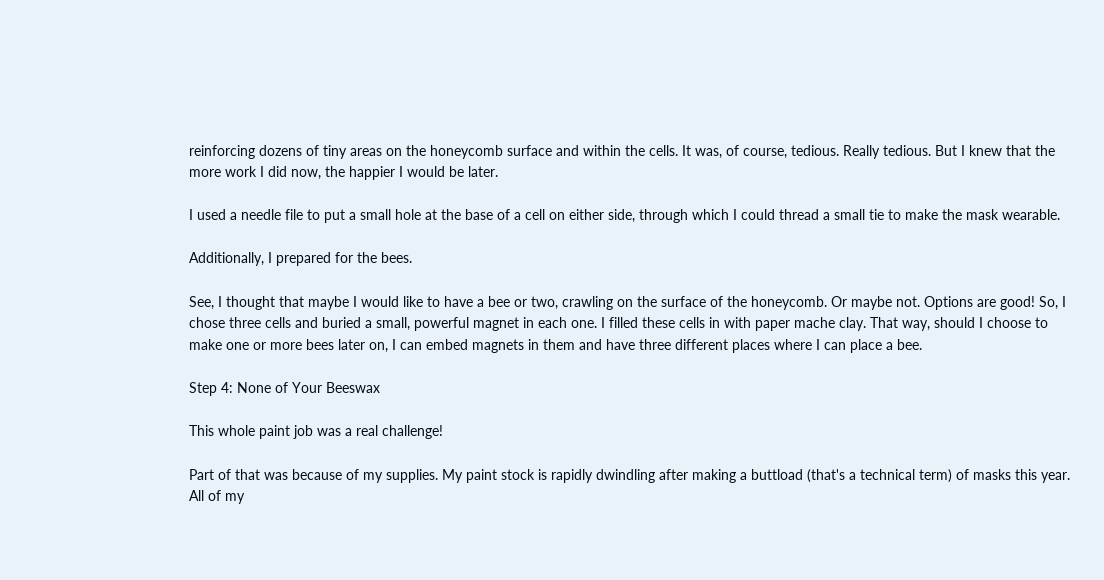reinforcing dozens of tiny areas on the honeycomb surface and within the cells. It was, of course, tedious. Really tedious. But I knew that the more work I did now, the happier I would be later.

I used a needle file to put a small hole at the base of a cell on either side, through which I could thread a small tie to make the mask wearable.

Additionally, I prepared for the bees.

See, I thought that maybe I would like to have a bee or two, crawling on the surface of the honeycomb. Or maybe not. Options are good! So, I chose three cells and buried a small, powerful magnet in each one. I filled these cells in with paper mache clay. That way, should I choose to make one or more bees later on, I can embed magnets in them and have three different places where I can place a bee.

Step 4: None of Your Beeswax

This whole paint job was a real challenge!

Part of that was because of my supplies. My paint stock is rapidly dwindling after making a buttload (that's a technical term) of masks this year. All of my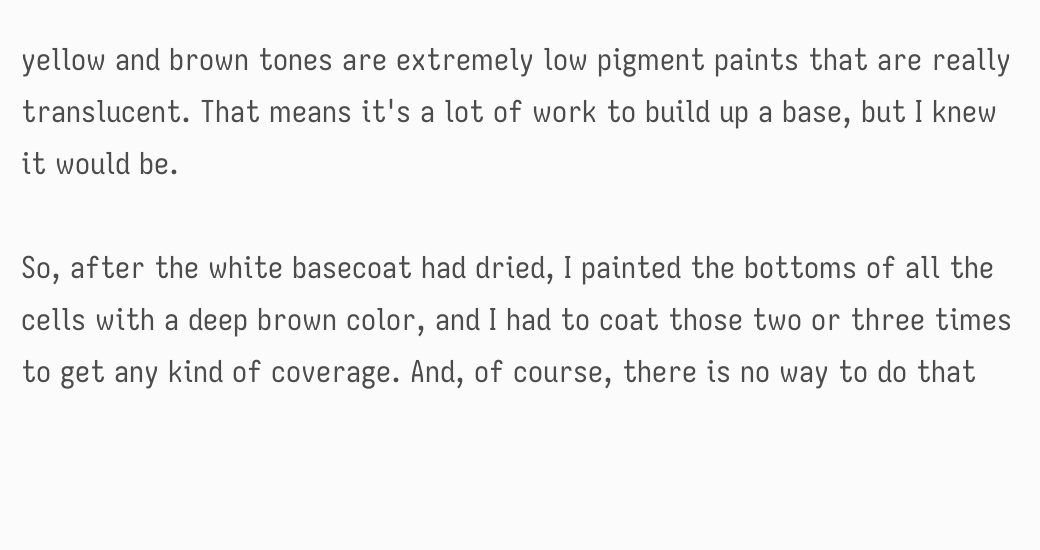yellow and brown tones are extremely low pigment paints that are really translucent. That means it's a lot of work to build up a base, but I knew it would be.

So, after the white basecoat had dried, I painted the bottoms of all the cells with a deep brown color, and I had to coat those two or three times to get any kind of coverage. And, of course, there is no way to do that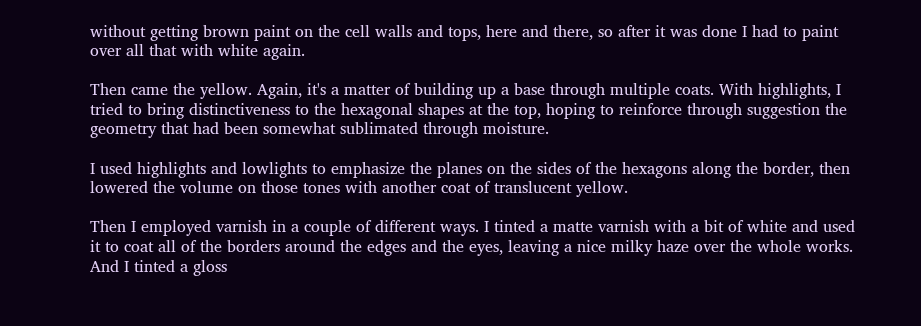without getting brown paint on the cell walls and tops, here and there, so after it was done I had to paint over all that with white again.

Then came the yellow. Again, it's a matter of building up a base through multiple coats. With highlights, I tried to bring distinctiveness to the hexagonal shapes at the top, hoping to reinforce through suggestion the geometry that had been somewhat sublimated through moisture.

I used highlights and lowlights to emphasize the planes on the sides of the hexagons along the border, then lowered the volume on those tones with another coat of translucent yellow.

Then I employed varnish in a couple of different ways. I tinted a matte varnish with a bit of white and used it to coat all of the borders around the edges and the eyes, leaving a nice milky haze over the whole works. And I tinted a gloss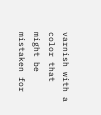varnish with a color that might be mistaken for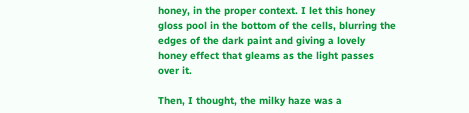honey, in the proper context. I let this honey gloss pool in the bottom of the cells, blurring the edges of the dark paint and giving a lovely honey effect that gleams as the light passes over it.

Then, I thought, the milky haze was a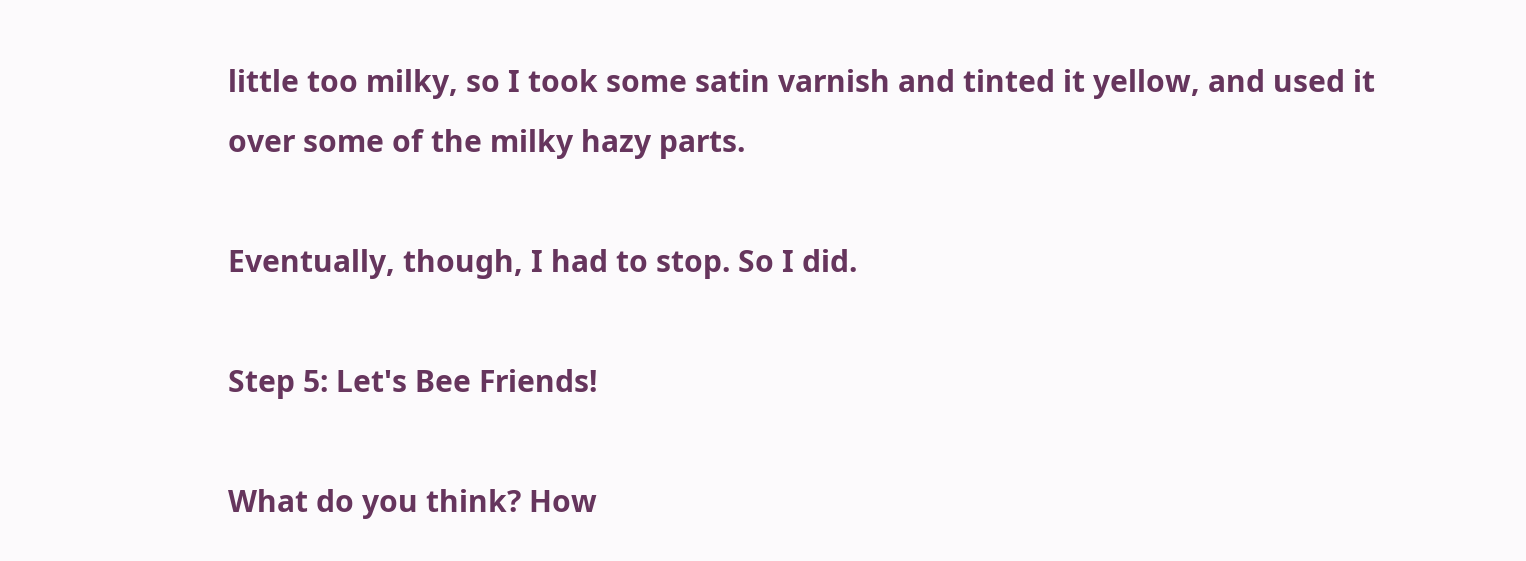little too milky, so I took some satin varnish and tinted it yellow, and used it over some of the milky hazy parts.

Eventually, though, I had to stop. So I did.

Step 5: Let's Bee Friends!

What do you think? How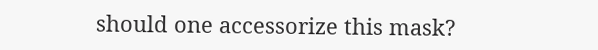should one accessorize this mask?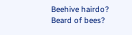Beehive hairdo? Beard of bees?